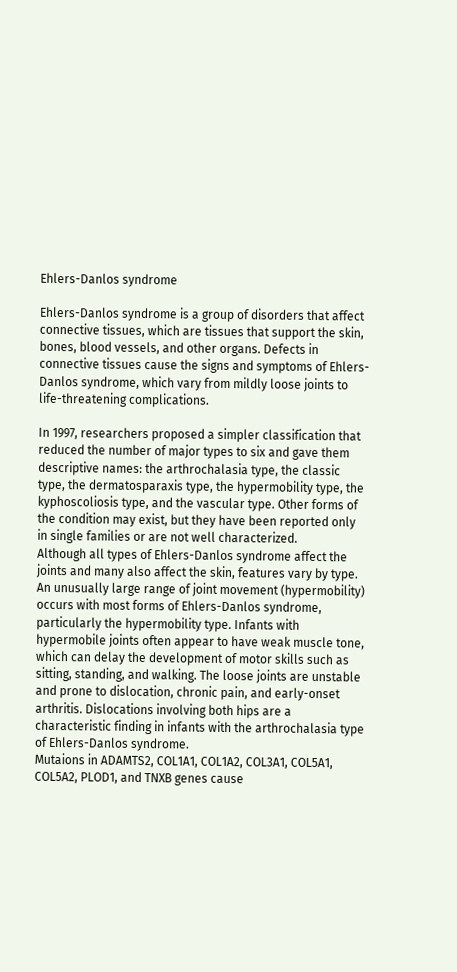Ehlers-Danlos syndrome

Ehlers-Danlos syndrome is a group of disorders that affect connective tissues, which are tissues that support the skin, bones, blood vessels, and other organs. Defects in connective tissues cause the signs and symptoms of Ehlers-Danlos syndrome, which vary from mildly loose joints to life-threatening complications.

In 1997, researchers proposed a simpler classification that reduced the number of major types to six and gave them descriptive names: the arthrochalasia type, the classic type, the dermatosparaxis type, the hypermobility type, the kyphoscoliosis type, and the vascular type. Other forms of the condition may exist, but they have been reported only in single families or are not well characterized.
Although all types of Ehlers-Danlos syndrome affect the joints and many also affect the skin, features vary by type. An unusually large range of joint movement (hypermobility) occurs with most forms of Ehlers-Danlos syndrome, particularly the hypermobility type. Infants with hypermobile joints often appear to have weak muscle tone, which can delay the development of motor skills such as sitting, standing, and walking. The loose joints are unstable and prone to dislocation, chronic pain, and early-onset arthritis. Dislocations involving both hips are a characteristic finding in infants with the arthrochalasia type of Ehlers-Danlos syndrome.
Mutaions in ADAMTS2, COL1A1, COL1A2, COL3A1, COL5A1, COL5A2, PLOD1, and TNXB genes cause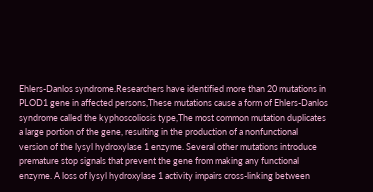Ehlers-Danlos syndrome.Researchers have identified more than 20 mutations in PLOD1 gene in affected persons,These mutations cause a form of Ehlers-Danlos syndrome called the kyphoscoliosis type,The most common mutation duplicates a large portion of the gene, resulting in the production of a nonfunctional version of the lysyl hydroxylase 1 enzyme. Several other mutations introduce premature stop signals that prevent the gene from making any functional enzyme. A loss of lysyl hydroxylase 1 activity impairs cross-linking between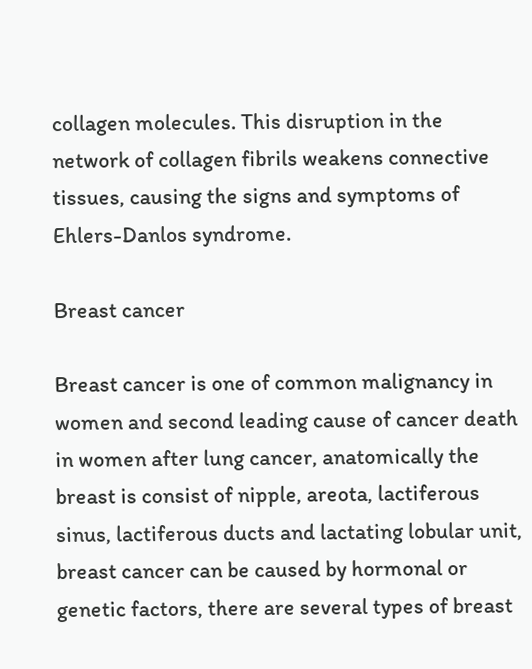collagen molecules. This disruption in the network of collagen fibrils weakens connective tissues, causing the signs and symptoms of Ehlers-Danlos syndrome.

Breast cancer

Breast cancer is one of common malignancy in women and second leading cause of cancer death in women after lung cancer, anatomically the breast is consist of nipple, areota, lactiferous sinus, lactiferous ducts and lactating lobular unit, breast cancer can be caused by hormonal or genetic factors, there are several types of breast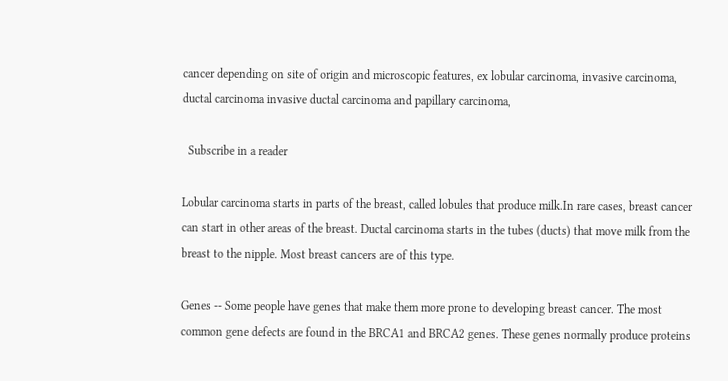cancer depending on site of origin and microscopic features, ex lobular carcinoma, invasive carcinoma, ductal carcinoma invasive ductal carcinoma and papillary carcinoma,

  Subscribe in a reader

Lobular carcinoma starts in parts of the breast, called lobules that produce milk.In rare cases, breast cancer can start in other areas of the breast. Ductal carcinoma starts in the tubes (ducts) that move milk from the breast to the nipple. Most breast cancers are of this type.

Genes -- Some people have genes that make them more prone to developing breast cancer. The most common gene defects are found in the BRCA1 and BRCA2 genes. These genes normally produce proteins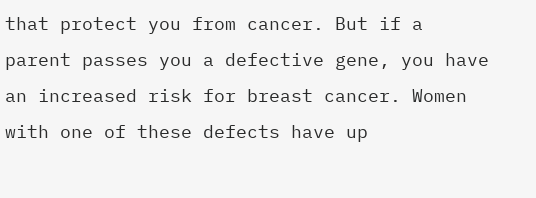that protect you from cancer. But if a parent passes you a defective gene, you have an increased risk for breast cancer. Women with one of these defects have up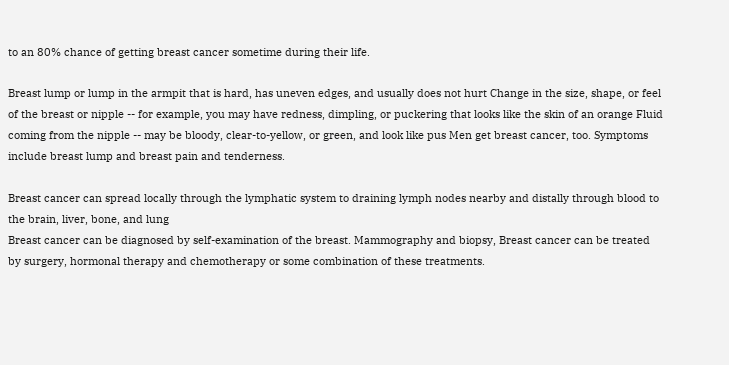to an 80% chance of getting breast cancer sometime during their life.

Breast lump or lump in the armpit that is hard, has uneven edges, and usually does not hurt Change in the size, shape, or feel of the breast or nipple -- for example, you may have redness, dimpling, or puckering that looks like the skin of an orange Fluid coming from the nipple -- may be bloody, clear-to-yellow, or green, and look like pus Men get breast cancer, too. Symptoms include breast lump and breast pain and tenderness.

Breast cancer can spread locally through the lymphatic system to draining lymph nodes nearby and distally through blood to the brain, liver, bone, and lung
Breast cancer can be diagnosed by self-examination of the breast. Mammography and biopsy, Breast cancer can be treated by surgery, hormonal therapy and chemotherapy or some combination of these treatments.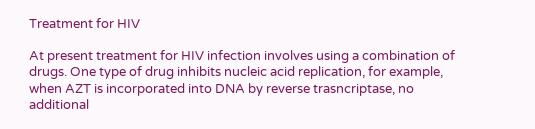Treatment for HIV

At present treatment for HIV infection involves using a combination of drugs. One type of drug inhibits nucleic acid replication, for example, when AZT is incorporated into DNA by reverse trasncriptase, no additional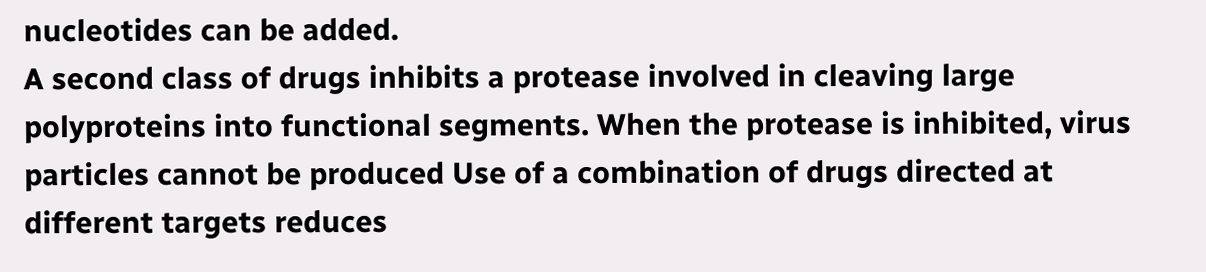nucleotides can be added.
A second class of drugs inhibits a protease involved in cleaving large polyproteins into functional segments. When the protease is inhibited, virus particles cannot be produced Use of a combination of drugs directed at different targets reduces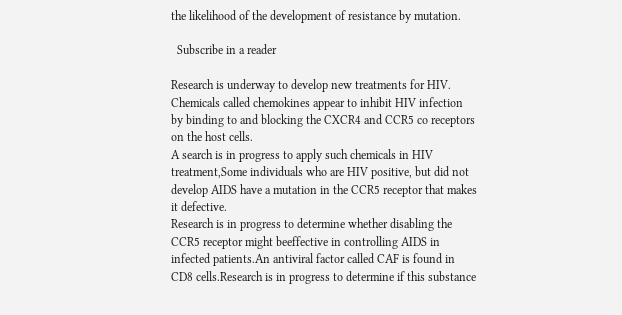the likelihood of the development of resistance by mutation.

  Subscribe in a reader

Research is underway to develop new treatments for HIV. Chemicals called chemokines appear to inhibit HIV infection by binding to and blocking the CXCR4 and CCR5 co receptors on the host cells.
A search is in progress to apply such chemicals in HIV treatment,Some individuals who are HIV positive, but did not develop AIDS have a mutation in the CCR5 receptor that makes it defective.
Research is in progress to determine whether disabling the CCR5 receptor might beeffective in controlling AIDS in infected patients.An antiviral factor called CAF is found in CD8 cells.Research is in progress to determine if this substance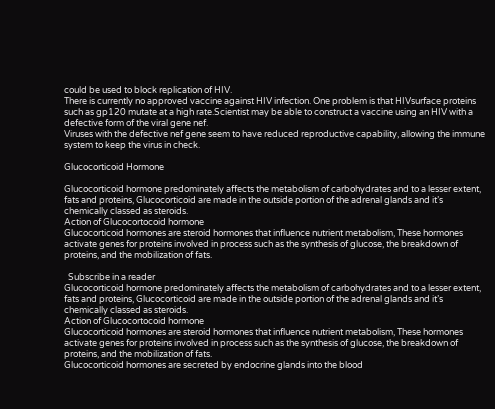could be used to block replication of HIV.
There is currently no approved vaccine against HIV infection. One problem is that HIVsurface proteins such as gp120 mutate at a high rate.Scientist may be able to construct a vaccine using an HIV with a defective form of the viral gene nef.
Viruses with the defective nef gene seem to have reduced reproductive capability, allowing the immune system to keep the virus in check.

Glucocorticoid Hormone

Glucocorticoid hormone predominately affects the metabolism of carbohydrates and to a lesser extent, fats and proteins, Glucocorticoid are made in the outside portion of the adrenal glands and it’s chemically classed as steroids.
Action of Glucocortocoid hormone
Glucocorticoid hormones are steroid hormones that influence nutrient metabolism, These hormones activate genes for proteins involved in process such as the synthesis of glucose, the breakdown of proteins, and the mobilization of fats.

  Subscribe in a reader
Glucocorticoid hormone predominately affects the metabolism of carbohydrates and to a lesser extent, fats and proteins, Glucocorticoid are made in the outside portion of the adrenal glands and it’s chemically classed as steroids.
Action of Glucocortocoid hormone
Glucocorticoid hormones are steroid hormones that influence nutrient metabolism, These hormones activate genes for proteins involved in process such as the synthesis of glucose, the breakdown of proteins, and the mobilization of fats.
Glucocorticoid hormones are secreted by endocrine glands into the blood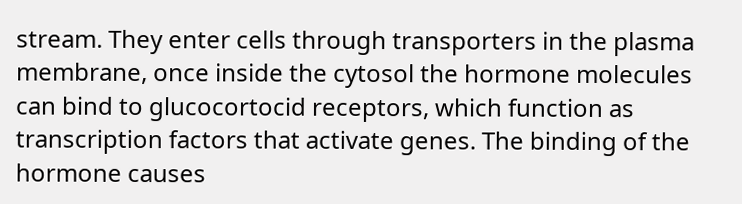stream. They enter cells through transporters in the plasma membrane, once inside the cytosol the hormone molecules can bind to glucocortocid receptors, which function as transcription factors that activate genes. The binding of the hormone causes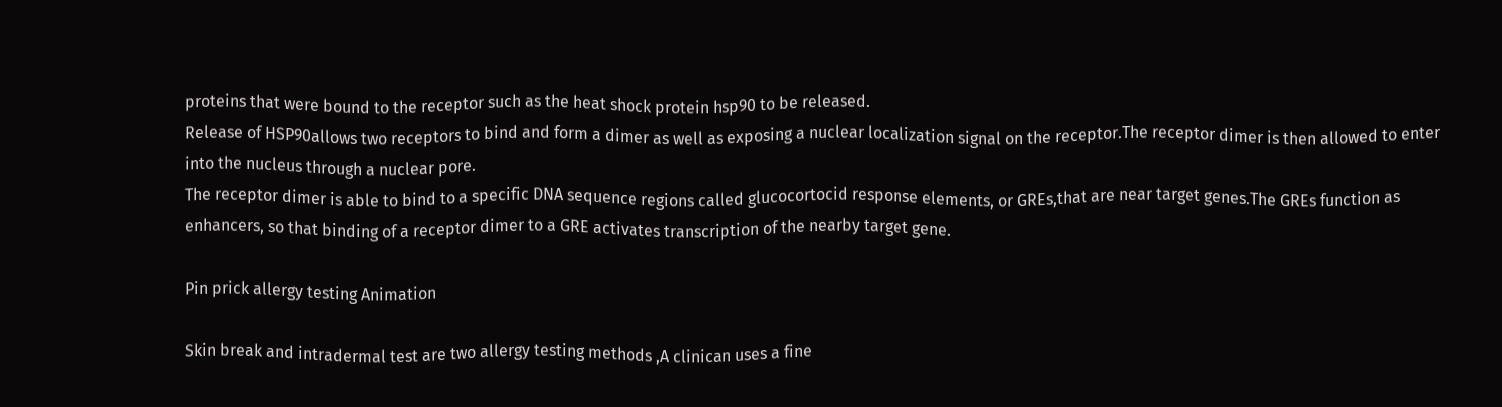proteins that were bound to the receptor such as the heat shock protein hsp90 to be released.
Release of HSP90allows two receptors to bind and form a dimer as well as exposing a nuclear localization signal on the receptor.The receptor dimer is then allowed to enter into the nucleus through a nuclear pore.
The receptor dimer is able to bind to a specific DNA sequence regions called glucocortocid response elements, or GREs,that are near target genes.The GREs function as enhancers, so that binding of a receptor dimer to a GRE activates transcription of the nearby target gene.

Pin prick allergy testing Animation

Skin break and intradermal test are two allergy testing methods ,A clinican uses a fine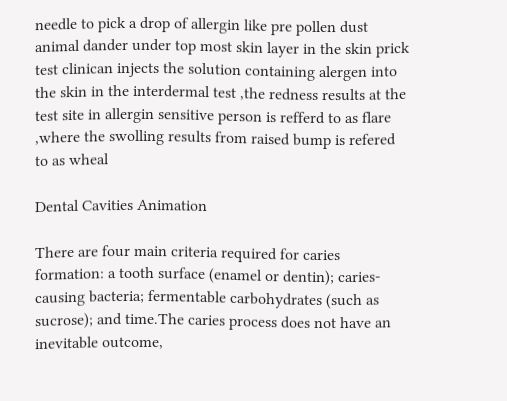needle to pick a drop of allergin like pre pollen dust animal dander under top most skin layer in the skin prick test clinican injects the solution containing alergen into the skin in the interdermal test ,the redness results at the test site in allergin sensitive person is refferd to as flare ,where the swolling results from raised bump is refered to as wheal

Dental Cavities Animation

There are four main criteria required for caries formation: a tooth surface (enamel or dentin); caries-causing bacteria; fermentable carbohydrates (such as sucrose); and time.The caries process does not have an inevitable outcome,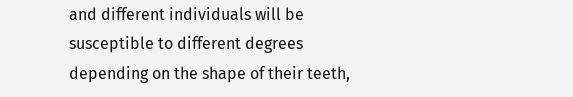and different individuals will be susceptible to different degrees depending on the shape of their teeth,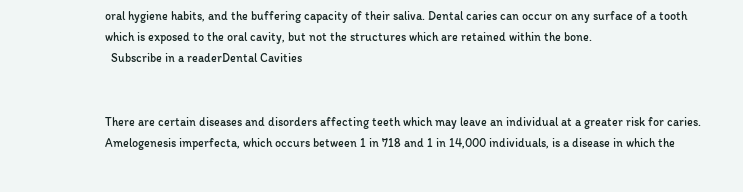oral hygiene habits, and the buffering capacity of their saliva. Dental caries can occur on any surface of a tooth which is exposed to the oral cavity, but not the structures which are retained within the bone.
  Subscribe in a readerDental Cavities


There are certain diseases and disorders affecting teeth which may leave an individual at a greater risk for caries. Amelogenesis imperfecta, which occurs between 1 in 718 and 1 in 14,000 individuals, is a disease in which the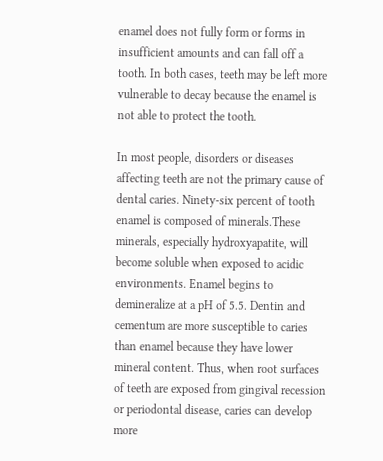enamel does not fully form or forms in insufficient amounts and can fall off a tooth. In both cases, teeth may be left more vulnerable to decay because the enamel is not able to protect the tooth.

In most people, disorders or diseases affecting teeth are not the primary cause of dental caries. Ninety-six percent of tooth enamel is composed of minerals.These minerals, especially hydroxyapatite, will become soluble when exposed to acidic environments. Enamel begins to demineralize at a pH of 5.5. Dentin and cementum are more susceptible to caries than enamel because they have lower mineral content. Thus, when root surfaces of teeth are exposed from gingival recession or periodontal disease, caries can develop more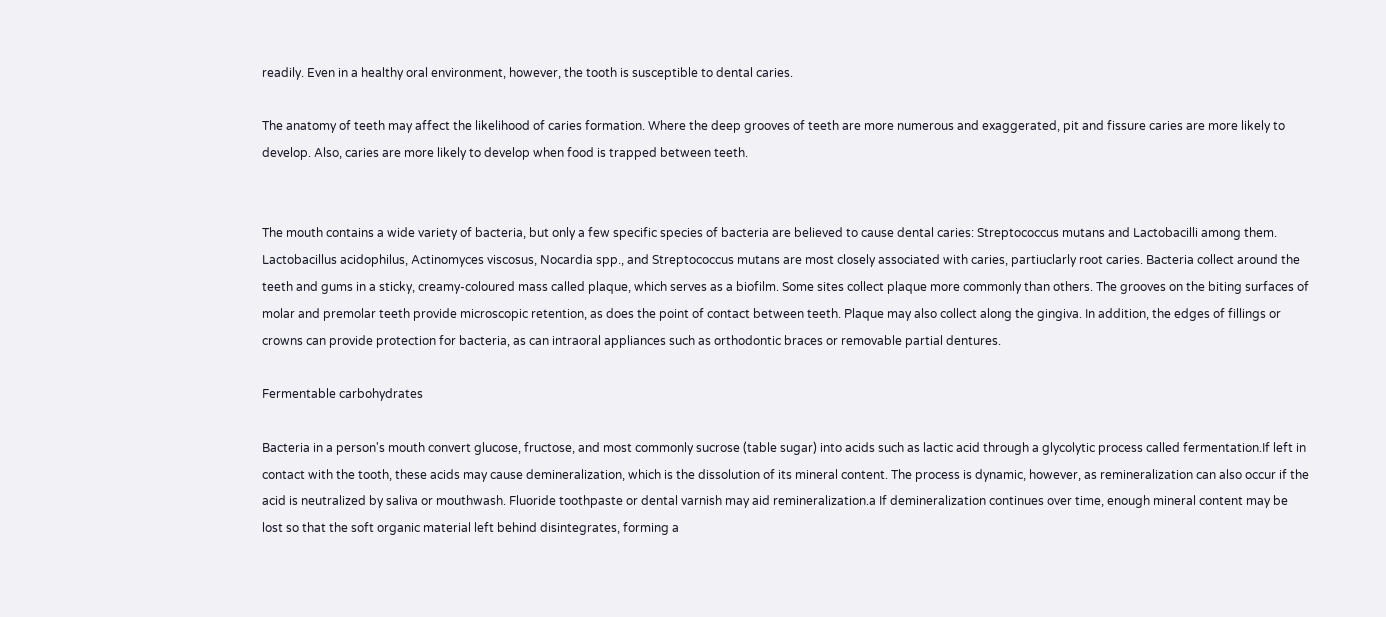readily. Even in a healthy oral environment, however, the tooth is susceptible to dental caries.

The anatomy of teeth may affect the likelihood of caries formation. Where the deep grooves of teeth are more numerous and exaggerated, pit and fissure caries are more likely to develop. Also, caries are more likely to develop when food is trapped between teeth.


The mouth contains a wide variety of bacteria, but only a few specific species of bacteria are believed to cause dental caries: Streptococcus mutans and Lactobacilli among them. Lactobacillus acidophilus, Actinomyces viscosus, Nocardia spp., and Streptococcus mutans are most closely associated with caries, partiuclarly root caries. Bacteria collect around the teeth and gums in a sticky, creamy-coloured mass called plaque, which serves as a biofilm. Some sites collect plaque more commonly than others. The grooves on the biting surfaces of molar and premolar teeth provide microscopic retention, as does the point of contact between teeth. Plaque may also collect along the gingiva. In addition, the edges of fillings or crowns can provide protection for bacteria, as can intraoral appliances such as orthodontic braces or removable partial dentures.

Fermentable carbohydrates

Bacteria in a person's mouth convert glucose, fructose, and most commonly sucrose (table sugar) into acids such as lactic acid through a glycolytic process called fermentation.If left in contact with the tooth, these acids may cause demineralization, which is the dissolution of its mineral content. The process is dynamic, however, as remineralization can also occur if the acid is neutralized by saliva or mouthwash. Fluoride toothpaste or dental varnish may aid remineralization.a If demineralization continues over time, enough mineral content may be lost so that the soft organic material left behind disintegrates, forming a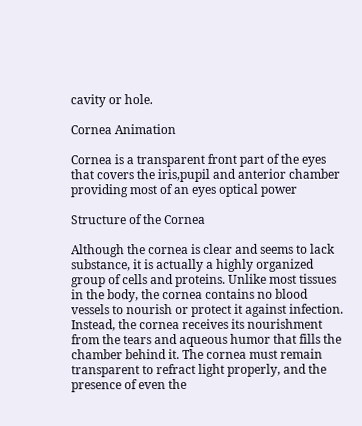cavity or hole.

Cornea Animation

Cornea is a transparent front part of the eyes that covers the iris,pupil and anterior chamber providing most of an eyes optical power

Structure of the Cornea

Although the cornea is clear and seems to lack substance, it is actually a highly organized group of cells and proteins. Unlike most tissues in the body, the cornea contains no blood vessels to nourish or protect it against infection. Instead, the cornea receives its nourishment from the tears and aqueous humor that fills the chamber behind it. The cornea must remain transparent to refract light properly, and the presence of even the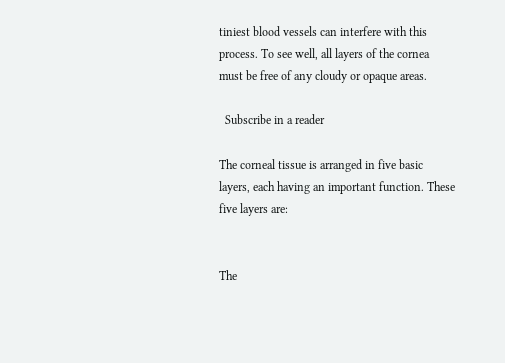tiniest blood vessels can interfere with this process. To see well, all layers of the cornea must be free of any cloudy or opaque areas.

  Subscribe in a reader

The corneal tissue is arranged in five basic layers, each having an important function. These five layers are:


The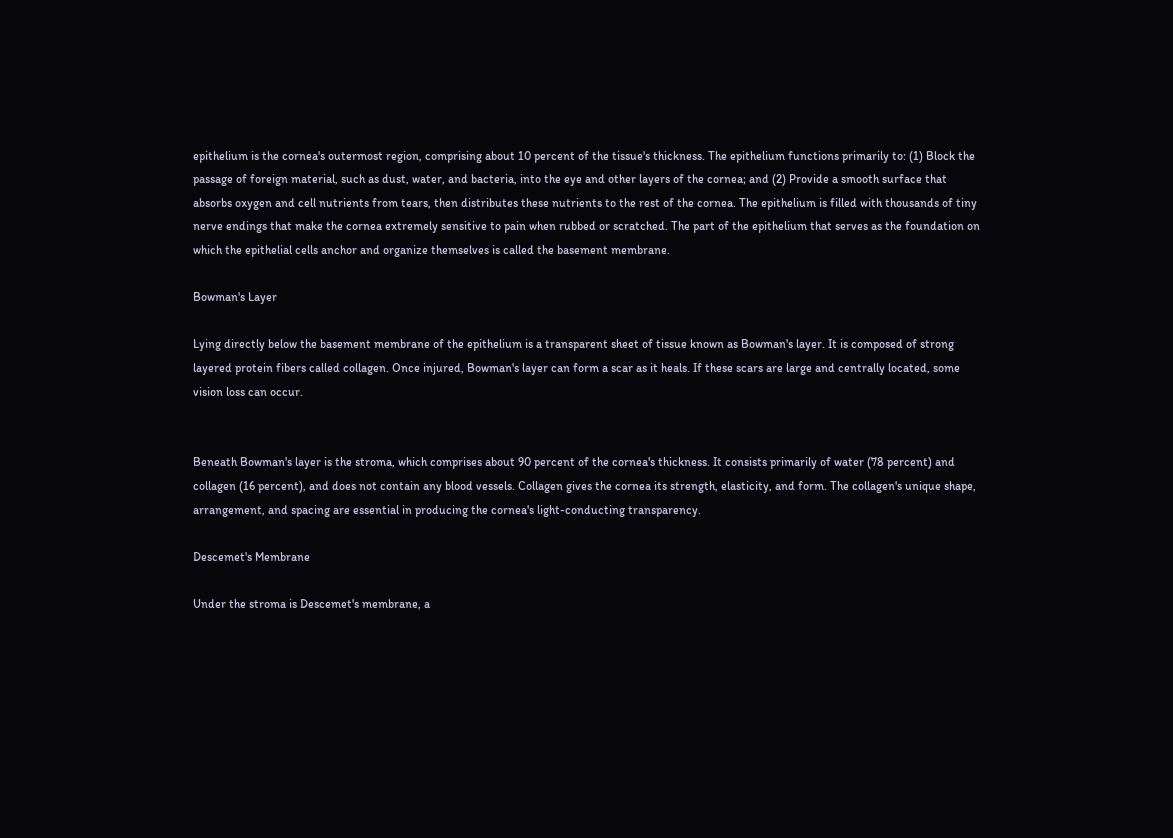epithelium is the cornea's outermost region, comprising about 10 percent of the tissue's thickness. The epithelium functions primarily to: (1) Block the passage of foreign material, such as dust, water, and bacteria, into the eye and other layers of the cornea; and (2) Provide a smooth surface that absorbs oxygen and cell nutrients from tears, then distributes these nutrients to the rest of the cornea. The epithelium is filled with thousands of tiny nerve endings that make the cornea extremely sensitive to pain when rubbed or scratched. The part of the epithelium that serves as the foundation on which the epithelial cells anchor and organize themselves is called the basement membrane.

Bowman's Layer

Lying directly below the basement membrane of the epithelium is a transparent sheet of tissue known as Bowman's layer. It is composed of strong layered protein fibers called collagen. Once injured, Bowman's layer can form a scar as it heals. If these scars are large and centrally located, some vision loss can occur.


Beneath Bowman's layer is the stroma, which comprises about 90 percent of the cornea's thickness. It consists primarily of water (78 percent) and collagen (16 percent), and does not contain any blood vessels. Collagen gives the cornea its strength, elasticity, and form. The collagen's unique shape, arrangement, and spacing are essential in producing the cornea's light-conducting transparency.

Descemet's Membrane

Under the stroma is Descemet's membrane, a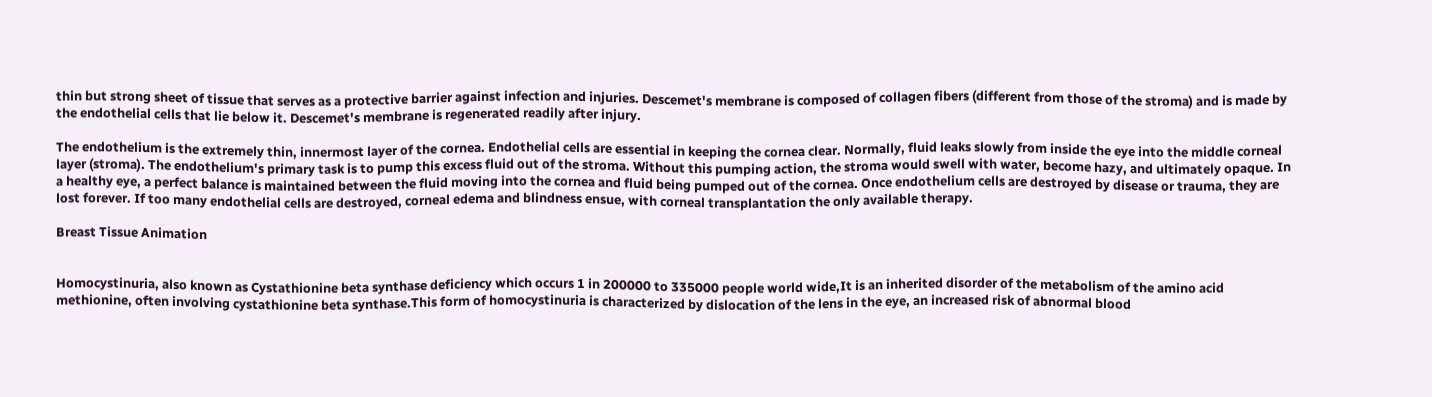thin but strong sheet of tissue that serves as a protective barrier against infection and injuries. Descemet's membrane is composed of collagen fibers (different from those of the stroma) and is made by the endothelial cells that lie below it. Descemet's membrane is regenerated readily after injury.

The endothelium is the extremely thin, innermost layer of the cornea. Endothelial cells are essential in keeping the cornea clear. Normally, fluid leaks slowly from inside the eye into the middle corneal layer (stroma). The endothelium's primary task is to pump this excess fluid out of the stroma. Without this pumping action, the stroma would swell with water, become hazy, and ultimately opaque. In a healthy eye, a perfect balance is maintained between the fluid moving into the cornea and fluid being pumped out of the cornea. Once endothelium cells are destroyed by disease or trauma, they are lost forever. If too many endothelial cells are destroyed, corneal edema and blindness ensue, with corneal transplantation the only available therapy.

Breast Tissue Animation


Homocystinuria, also known as Cystathionine beta synthase deficiency which occurs 1 in 200000 to 335000 people world wide,It is an inherited disorder of the metabolism of the amino acid methionine, often involving cystathionine beta synthase.This form of homocystinuria is characterized by dislocation of the lens in the eye, an increased risk of abnormal blood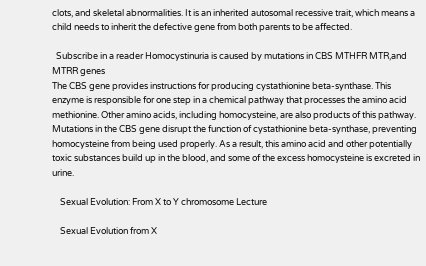clots, and skeletal abnormalities. It is an inherited autosomal recessive trait, which means a child needs to inherit the defective gene from both parents to be affected.

  Subscribe in a reader Homocystinuria is caused by mutations in CBS MTHFR MTR,and MTRR genes
The CBS gene provides instructions for producing cystathionine beta-synthase. This enzyme is responsible for one step in a chemical pathway that processes the amino acid methionine. Other amino acids, including homocysteine, are also products of this pathway. Mutations in the CBS gene disrupt the function of cystathionine beta-synthase, preventing homocysteine from being used properly. As a result, this amino acid and other potentially toxic substances build up in the blood, and some of the excess homocysteine is excreted in urine.

    Sexual Evolution: From X to Y chromosome Lecture

    Sexual Evolution from X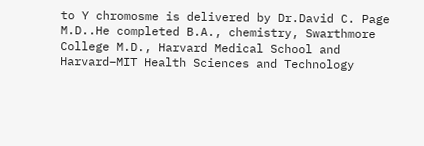to Y chromosme is delivered by Dr.David C. Page M.D..He completed B.A., chemistry, Swarthmore College M.D., Harvard Medical School and Harvard–MIT Health Sciences and Technology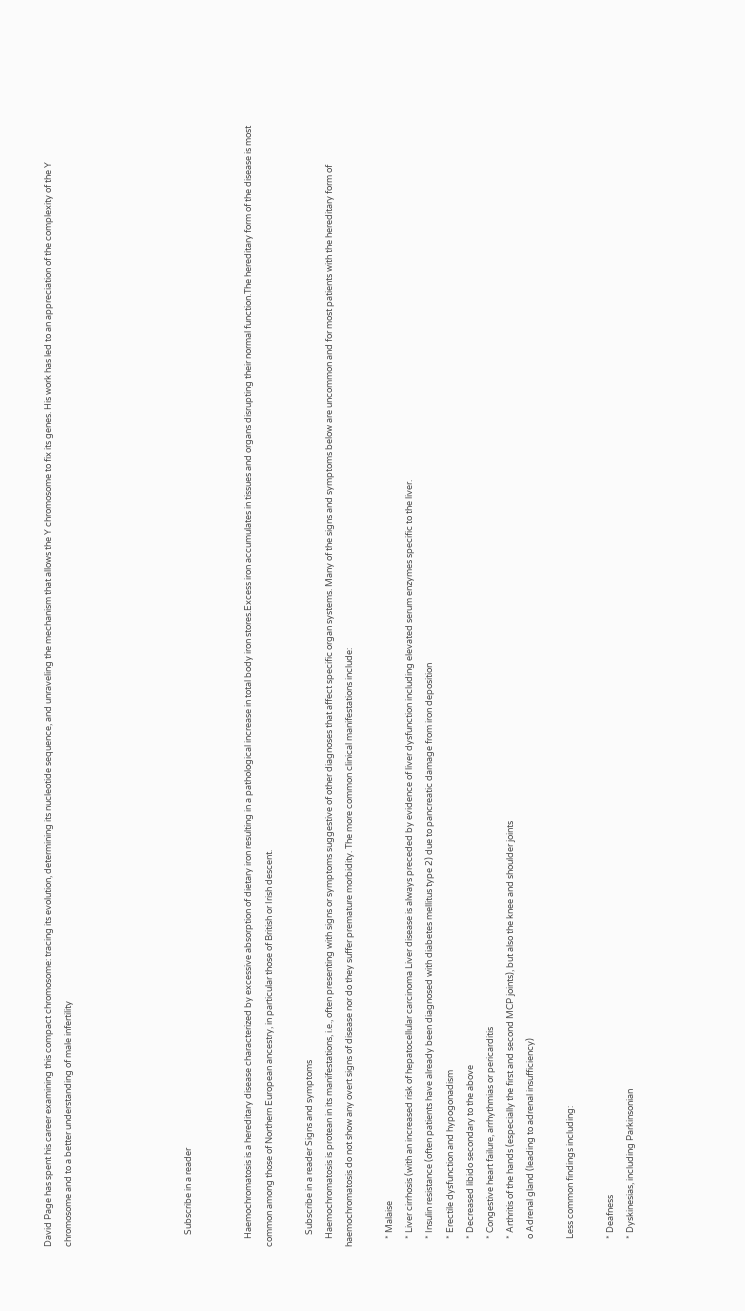David Page has spent his career examining this compact chromosome: tracing its evolution, determining its nucleotide sequence, and unraveling the mechanism that allows the Y chromosome to fix its genes. His work has led to an appreciation of the complexity of the Y chromosome and to a better understanding of male infertility





      Subscribe in a reader


    Haemochromatosis is a hereditary disease characterized by excessive absorption of dietary iron resulting in a pathological increase in total body iron stores.Excess iron accumulates in tissues and organs disrupting their normal function.The hereditary form of the disease is most common among those of Northern European ancestry, in particular those of British or Irish descent.

      Subscribe in a reader Signs and symptoms
    Haemochromatosis is protean in its manifestations, i.e., often presenting with signs or symptoms suggestive of other diagnoses that affect specific organ systems. Many of the signs and symptoms below are uncommon and for most patients with the hereditary form of haemochromatosis do not show any overt signs of disease nor do they suffer premature morbidity. The more common clinical manifestations include:

    * Malaise
    * Liver cirrhosis (with an increased risk of hepatocellular carcinoma Liver disease is always preceded by evidence of liver dysfunction including elevated serum enzymes specific to the liver.
    * Insulin resistance (often patients have already been diagnosed with diabetes mellitus type 2) due to pancreatic damage from iron deposition
    * Erectile dysfunction and hypogonadism
    * Decreased libido secondary to the above
    * Congestive heart failure, arrhythmias or pericarditis
    * Arthritis of the hands (especially the first and second MCP joints), but also the knee and shoulder joints
    o Adrenal gland (leading to adrenal insufficiency)

    Less common findings including:

    * Deafness
    * Dyskinesias, including Parkinsonian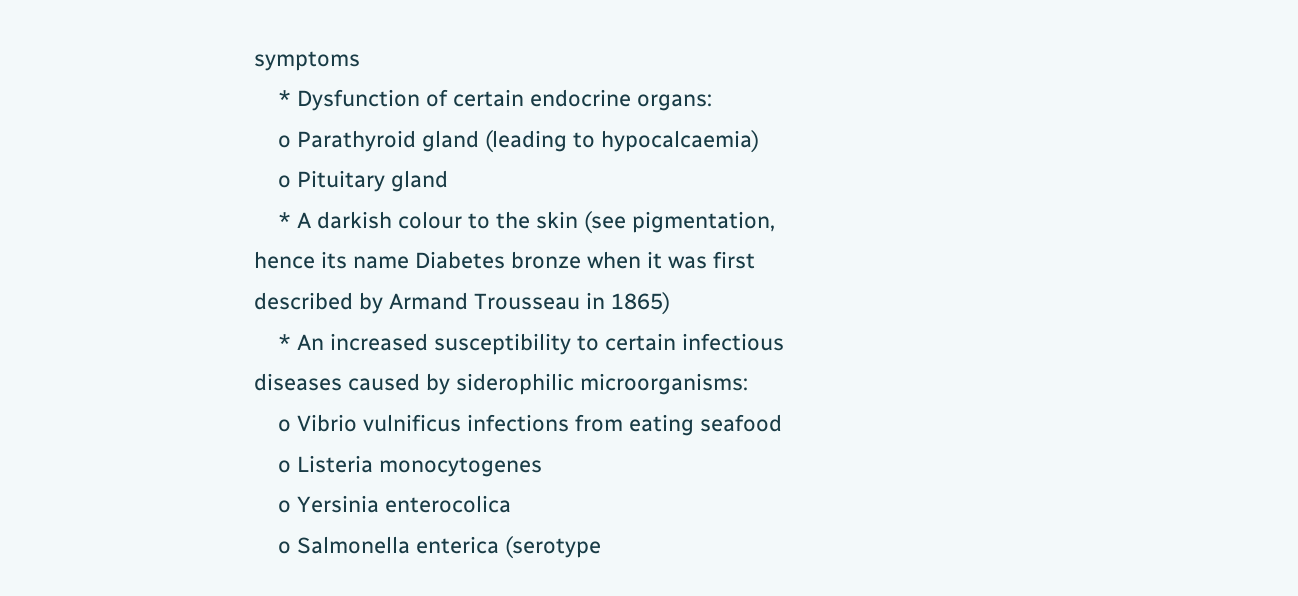symptoms
    * Dysfunction of certain endocrine organs:
    o Parathyroid gland (leading to hypocalcaemia)
    o Pituitary gland
    * A darkish colour to the skin (see pigmentation, hence its name Diabetes bronze when it was first described by Armand Trousseau in 1865)
    * An increased susceptibility to certain infectious diseases caused by siderophilic microorganisms:
    o Vibrio vulnificus infections from eating seafood
    o Listeria monocytogenes
    o Yersinia enterocolica
    o Salmonella enterica (serotype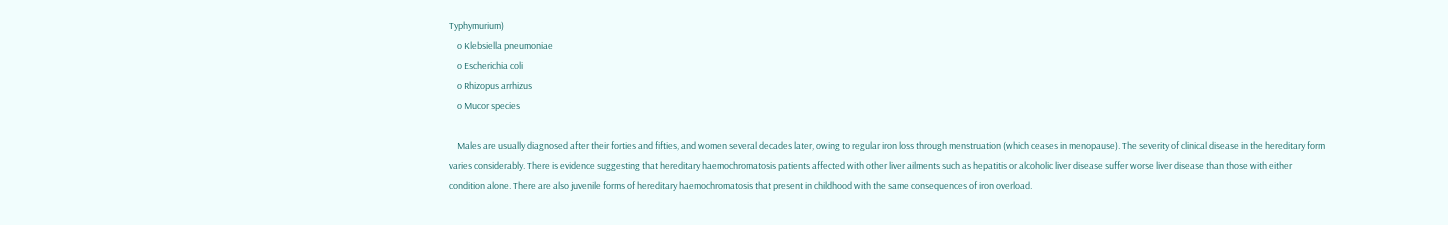Typhymurium)
    o Klebsiella pneumoniae
    o Escherichia coli
    o Rhizopus arrhizus
    o Mucor species

    Males are usually diagnosed after their forties and fifties, and women several decades later, owing to regular iron loss through menstruation (which ceases in menopause). The severity of clinical disease in the hereditary form varies considerably. There is evidence suggesting that hereditary haemochromatosis patients affected with other liver ailments such as hepatitis or alcoholic liver disease suffer worse liver disease than those with either condition alone. There are also juvenile forms of hereditary haemochromatosis that present in childhood with the same consequences of iron overload.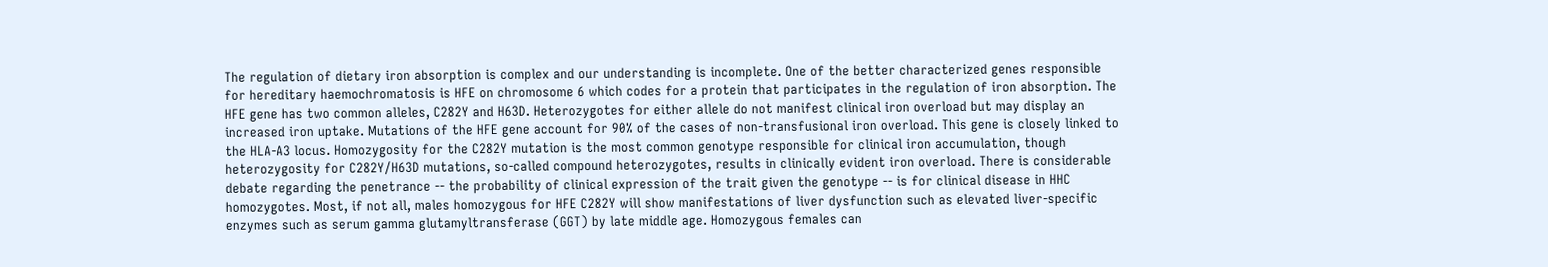The regulation of dietary iron absorption is complex and our understanding is incomplete. One of the better characterized genes responsible for hereditary haemochromatosis is HFE on chromosome 6 which codes for a protein that participates in the regulation of iron absorption. The HFE gene has two common alleles, C282Y and H63D. Heterozygotes for either allele do not manifest clinical iron overload but may display an increased iron uptake. Mutations of the HFE gene account for 90% of the cases of non-transfusional iron overload. This gene is closely linked to the HLA-A3 locus. Homozygosity for the C282Y mutation is the most common genotype responsible for clinical iron accumulation, though heterozygosity for C282Y/H63D mutations, so-called compound heterozygotes, results in clinically evident iron overload. There is considerable debate regarding the penetrance -- the probability of clinical expression of the trait given the genotype -- is for clinical disease in HHC homozygotes. Most, if not all, males homozygous for HFE C282Y will show manifestations of liver dysfunction such as elevated liver-specific enzymes such as serum gamma glutamyltransferase (GGT) by late middle age. Homozygous females can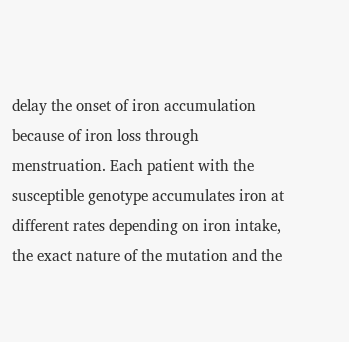delay the onset of iron accumulation because of iron loss through menstruation. Each patient with the susceptible genotype accumulates iron at different rates depending on iron intake, the exact nature of the mutation and the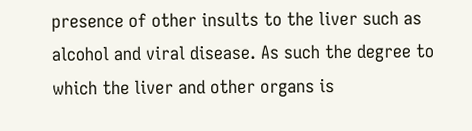presence of other insults to the liver such as alcohol and viral disease. As such the degree to which the liver and other organs is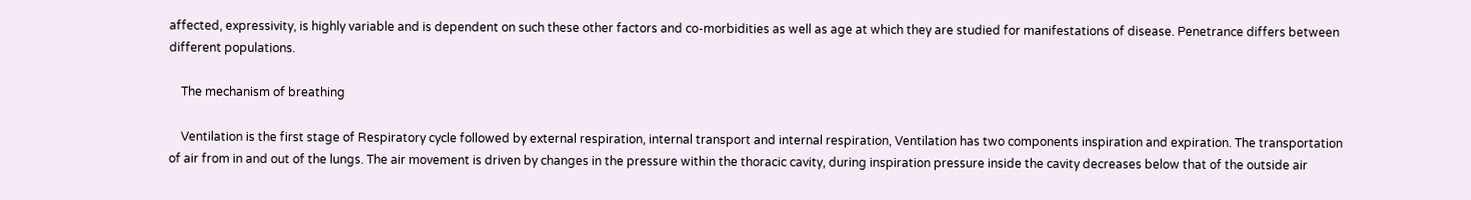affected, expressivity, is highly variable and is dependent on such these other factors and co-morbidities as well as age at which they are studied for manifestations of disease. Penetrance differs between different populations.

    The mechanism of breathing

    Ventilation is the first stage of Respiratory cycle followed by external respiration, internal transport and internal respiration, Ventilation has two components inspiration and expiration. The transportation of air from in and out of the lungs. The air movement is driven by changes in the pressure within the thoracic cavity, during inspiration pressure inside the cavity decreases below that of the outside air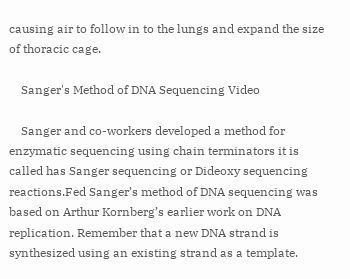causing air to follow in to the lungs and expand the size of thoracic cage.

    Sanger's Method of DNA Sequencing Video

    Sanger and co-workers developed a method for enzymatic sequencing using chain terminators it is called has Sanger sequencing or Dideoxy sequencing reactions.Fed Sanger’s method of DNA sequencing was based on Arthur Kornberg’s earlier work on DNA replication. Remember that a new DNA strand is synthesized using an existing strand as a template.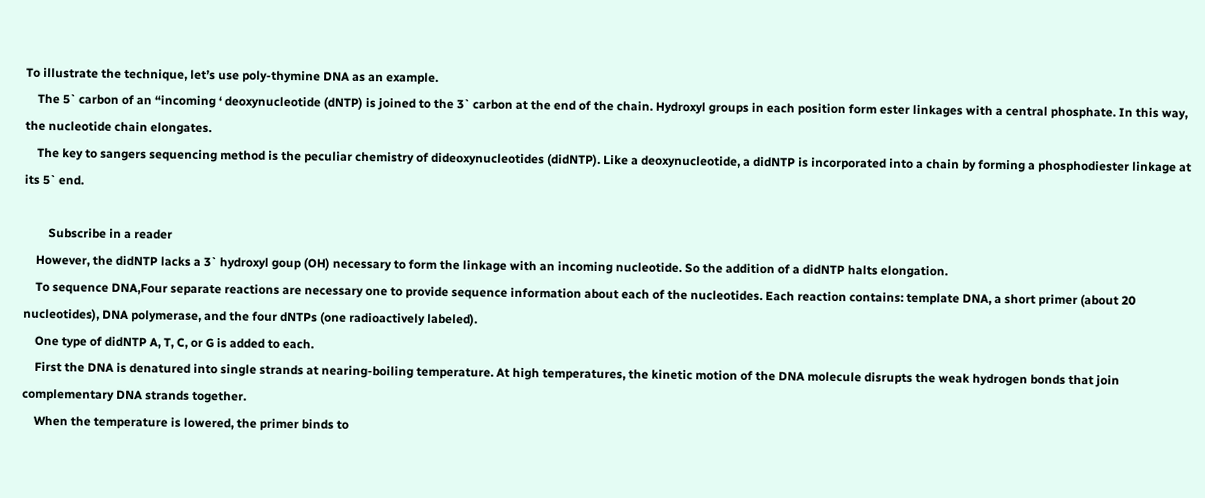To illustrate the technique, let’s use poly-thymine DNA as an example.
    The 5` carbon of an “incoming ‘ deoxynucleotide (dNTP) is joined to the 3` carbon at the end of the chain. Hydroxyl groups in each position form ester linkages with a central phosphate. In this way, the nucleotide chain elongates.
    The key to sangers sequencing method is the peculiar chemistry of dideoxynucleotides (didNTP). Like a deoxynucleotide, a didNTP is incorporated into a chain by forming a phosphodiester linkage at its 5` end.

        Subscribe in a reader
    However, the didNTP lacks a 3` hydroxyl goup (OH) necessary to form the linkage with an incoming nucleotide. So the addition of a didNTP halts elongation.
    To sequence DNA,Four separate reactions are necessary one to provide sequence information about each of the nucleotides. Each reaction contains: template DNA, a short primer (about 20 nucleotides), DNA polymerase, and the four dNTPs (one radioactively labeled).
    One type of didNTP A, T, C, or G is added to each.
    First the DNA is denatured into single strands at nearing-boiling temperature. At high temperatures, the kinetic motion of the DNA molecule disrupts the weak hydrogen bonds that join complementary DNA strands together.
    When the temperature is lowered, the primer binds to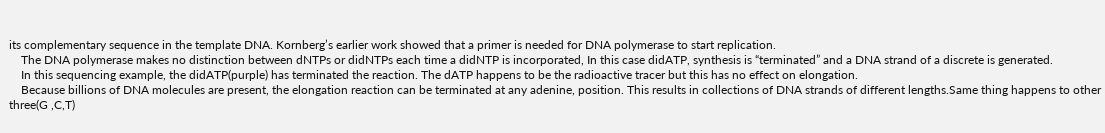its complementary sequence in the template DNA. Kornberg’s earlier work showed that a primer is needed for DNA polymerase to start replication.
    The DNA polymerase makes no distinction between dNTPs or didNTPs each time a didNTP is incorporated, In this case didATP, synthesis is “terminated” and a DNA strand of a discrete is generated.
    In this sequencing example, the didATP(purple) has terminated the reaction. The dATP happens to be the radioactive tracer but this has no effect on elongation.
    Because billions of DNA molecules are present, the elongation reaction can be terminated at any adenine, position. This results in collections of DNA strands of different lengths.Same thing happens to other three(G ,C,T)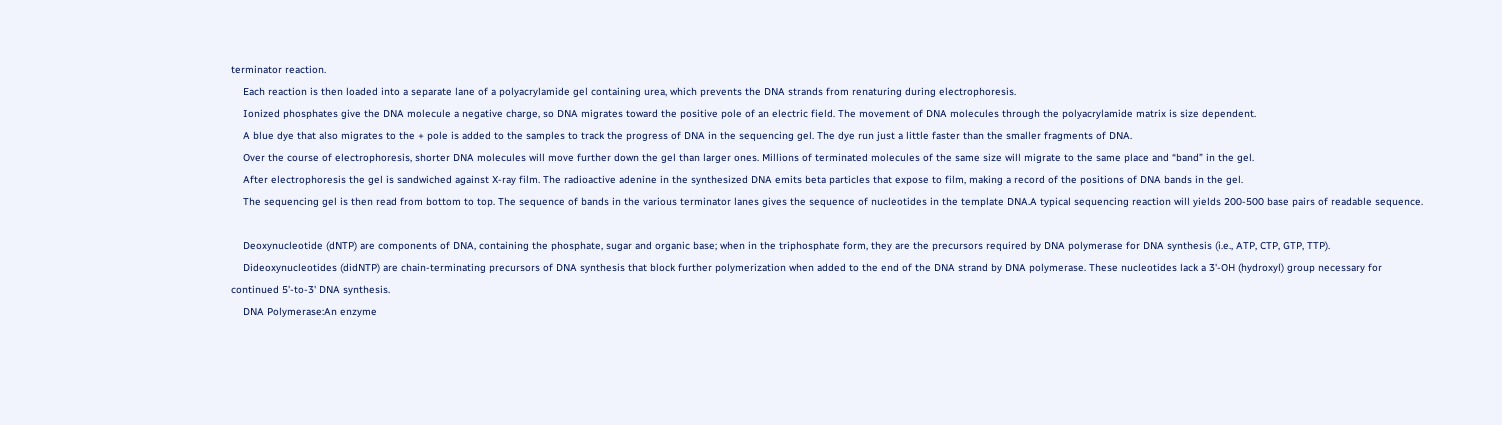terminator reaction.
    Each reaction is then loaded into a separate lane of a polyacrylamide gel containing urea, which prevents the DNA strands from renaturing during electrophoresis.
    Ionized phosphates give the DNA molecule a negative charge, so DNA migrates toward the positive pole of an electric field. The movement of DNA molecules through the polyacrylamide matrix is size dependent.
    A blue dye that also migrates to the + pole is added to the samples to track the progress of DNA in the sequencing gel. The dye run just a little faster than the smaller fragments of DNA.
    Over the course of electrophoresis, shorter DNA molecules will move further down the gel than larger ones. Millions of terminated molecules of the same size will migrate to the same place and “band” in the gel.
    After electrophoresis the gel is sandwiched against X-ray film. The radioactive adenine in the synthesized DNA emits beta particles that expose to film, making a record of the positions of DNA bands in the gel.
    The sequencing gel is then read from bottom to top. The sequence of bands in the various terminator lanes gives the sequence of nucleotides in the template DNA.A typical sequencing reaction will yields 200-500 base pairs of readable sequence.

    Deoxynucleotide (dNTP) are components of DNA, containing the phosphate, sugar and organic base; when in the triphosphate form, they are the precursors required by DNA polymerase for DNA synthesis (i.e., ATP, CTP, GTP, TTP).
    Dideoxynucleotides (didNTP) are chain-terminating precursors of DNA synthesis that block further polymerization when added to the end of the DNA strand by DNA polymerase. These nucleotides lack a 3'-OH (hydroxyl) group necessary for continued 5'-to-3' DNA synthesis.
    DNA Polymerase:An enzyme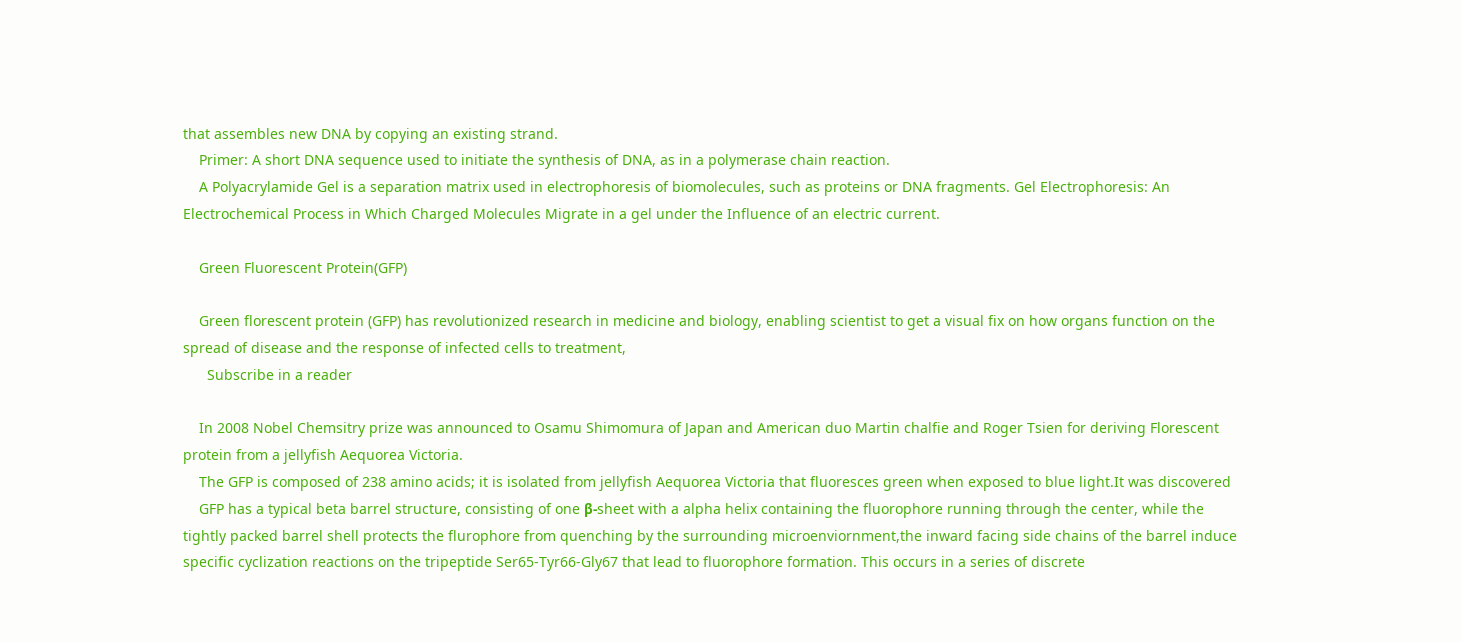that assembles new DNA by copying an existing strand.
    Primer: A short DNA sequence used to initiate the synthesis of DNA, as in a polymerase chain reaction.
    A Polyacrylamide Gel is a separation matrix used in electrophoresis of biomolecules, such as proteins or DNA fragments. Gel Electrophoresis: An Electrochemical Process in Which Charged Molecules Migrate in a gel under the Influence of an electric current.

    Green Fluorescent Protein(GFP)

    Green florescent protein (GFP) has revolutionized research in medicine and biology, enabling scientist to get a visual fix on how organs function on the spread of disease and the response of infected cells to treatment,
      Subscribe in a reader

    In 2008 Nobel Chemsitry prize was announced to Osamu Shimomura of Japan and American duo Martin chalfie and Roger Tsien for deriving Florescent protein from a jellyfish Aequorea Victoria.
    The GFP is composed of 238 amino acids; it is isolated from jellyfish Aequorea Victoria that fluoresces green when exposed to blue light.It was discovered
    GFP has a typical beta barrel structure, consisting of one β-sheet with a alpha helix containing the fluorophore running through the center, while the tightly packed barrel shell protects the flurophore from quenching by the surrounding microenviornment,the inward facing side chains of the barrel induce specific cyclization reactions on the tripeptide Ser65-Tyr66-Gly67 that lead to fluorophore formation. This occurs in a series of discrete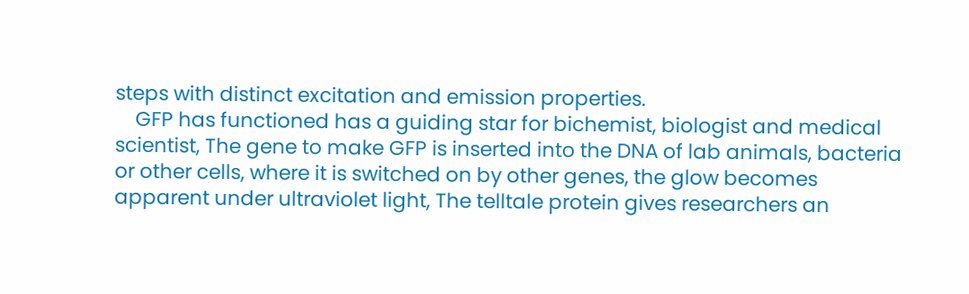steps with distinct excitation and emission properties.
    GFP has functioned has a guiding star for bichemist, biologist and medical scientist, The gene to make GFP is inserted into the DNA of lab animals, bacteria or other cells, where it is switched on by other genes, the glow becomes apparent under ultraviolet light, The telltale protein gives researchers an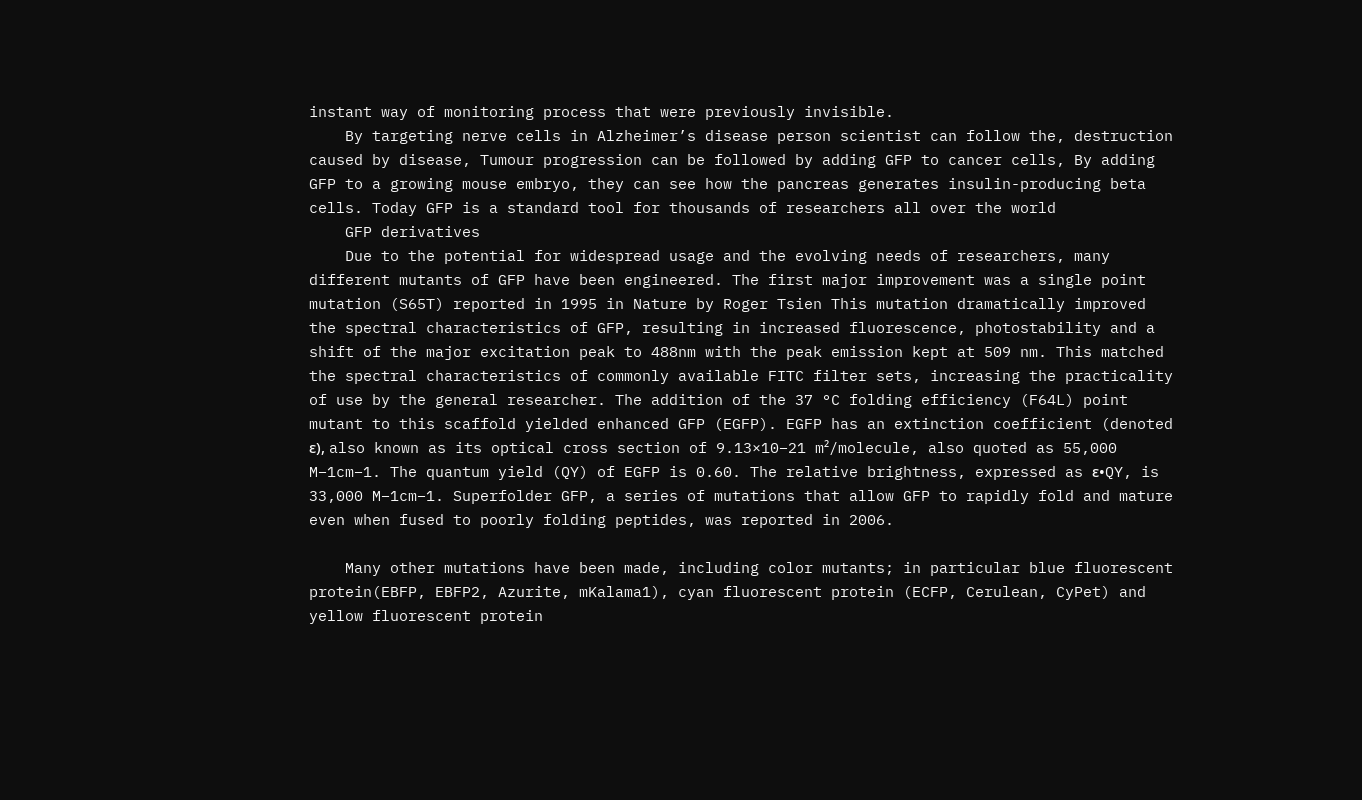instant way of monitoring process that were previously invisible.
    By targeting nerve cells in Alzheimer’s disease person scientist can follow the, destruction caused by disease, Tumour progression can be followed by adding GFP to cancer cells, By adding GFP to a growing mouse embryo, they can see how the pancreas generates insulin-producing beta cells. Today GFP is a standard tool for thousands of researchers all over the world
    GFP derivatives
    Due to the potential for widespread usage and the evolving needs of researchers, many different mutants of GFP have been engineered. The first major improvement was a single point mutation (S65T) reported in 1995 in Nature by Roger Tsien This mutation dramatically improved the spectral characteristics of GFP, resulting in increased fluorescence, photostability and a shift of the major excitation peak to 488nm with the peak emission kept at 509 nm. This matched the spectral characteristics of commonly available FITC filter sets, increasing the practicality of use by the general researcher. The addition of the 37 °C folding efficiency (F64L) point mutant to this scaffold yielded enhanced GFP (EGFP). EGFP has an extinction coefficient (denoted ε), also known as its optical cross section of 9.13×10−21 m²/molecule, also quoted as 55,000 M−1cm−1. The quantum yield (QY) of EGFP is 0.60. The relative brightness, expressed as ε•QY, is 33,000 M−1cm−1. Superfolder GFP, a series of mutations that allow GFP to rapidly fold and mature even when fused to poorly folding peptides, was reported in 2006.

    Many other mutations have been made, including color mutants; in particular blue fluorescent protein(EBFP, EBFP2, Azurite, mKalama1), cyan fluorescent protein (ECFP, Cerulean, CyPet) and yellow fluorescent protein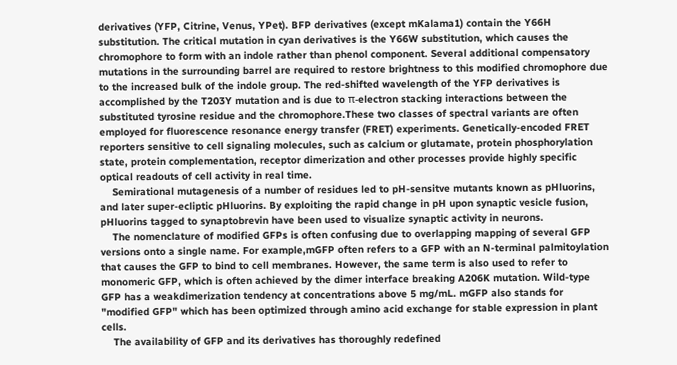derivatives (YFP, Citrine, Venus, YPet). BFP derivatives (except mKalama1) contain the Y66H substitution. The critical mutation in cyan derivatives is the Y66W substitution, which causes the chromophore to form with an indole rather than phenol component. Several additional compensatory mutations in the surrounding barrel are required to restore brightness to this modified chromophore due to the increased bulk of the indole group. The red-shifted wavelength of the YFP derivatives is accomplished by the T203Y mutation and is due to π-electron stacking interactions between the substituted tyrosine residue and the chromophore.These two classes of spectral variants are often employed for fluorescence resonance energy transfer (FRET) experiments. Genetically-encoded FRET reporters sensitive to cell signaling molecules, such as calcium or glutamate, protein phosphorylation state, protein complementation, receptor dimerization and other processes provide highly specific optical readouts of cell activity in real time.
    Semirational mutagenesis of a number of residues led to pH-sensitve mutants known as pHluorins, and later super-ecliptic pHluorins. By exploiting the rapid change in pH upon synaptic vesicle fusion, pHluorins tagged to synaptobrevin have been used to visualize synaptic activity in neurons.
    The nomenclature of modified GFPs is often confusing due to overlapping mapping of several GFP versions onto a single name. For example,mGFP often refers to a GFP with an N-terminal palmitoylation that causes the GFP to bind to cell membranes. However, the same term is also used to refer to monomeric GFP, which is often achieved by the dimer interface breaking A206K mutation. Wild-type GFP has a weakdimerization tendency at concentrations above 5 mg/mL. mGFP also stands for "modified GFP" which has been optimized through amino acid exchange for stable expression in plant cells.
    The availability of GFP and its derivatives has thoroughly redefined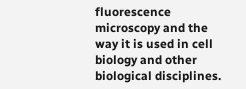fluorescence microscopy and the way it is used in cell biology and other biological disciplines.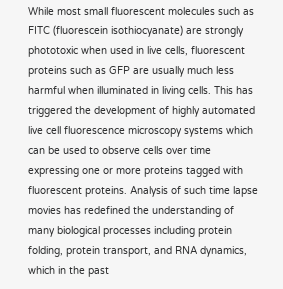While most small fluorescent molecules such as FITC (fluorescein isothiocyanate) are strongly phototoxic when used in live cells, fluorescent proteins such as GFP are usually much less harmful when illuminated in living cells. This has triggered the development of highly automated live cell fluorescence microscopy systems which can be used to observe cells over time expressing one or more proteins tagged with fluorescent proteins. Analysis of such time lapse movies has redefined the understanding of many biological processes including protein folding, protein transport, and RNA dynamics, which in the past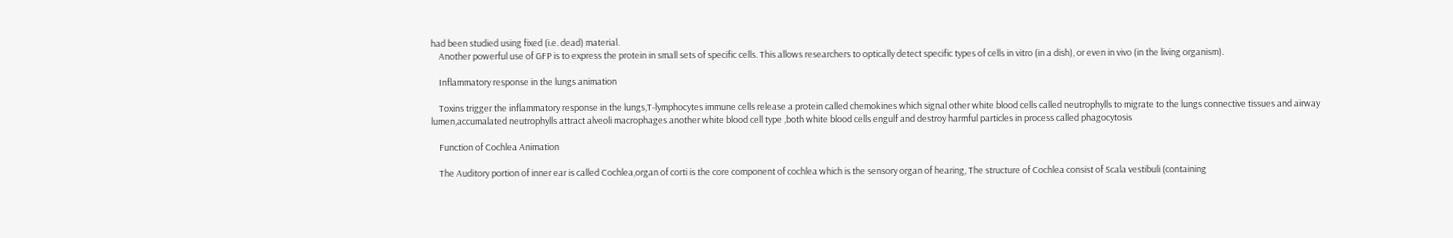had been studied using fixed (i.e. dead) material.
    Another powerful use of GFP is to express the protein in small sets of specific cells. This allows researchers to optically detect specific types of cells in vitro (in a dish), or even in vivo (in the living organism).

    Inflammatory response in the lungs animation

    Toxins trigger the inflammatory response in the lungs,T-lymphocytes immune cells release a protein called chemokines which signal other white blood cells called neutrophylls to migrate to the lungs connective tissues and airway lumen,accumalated neutrophylls attract alveoli macrophages another white blood cell type ,both white blood cells engulf and destroy harmful particles in process called phagocytosis

    Function of Cochlea Animation

    The Auditory portion of inner ear is called Cochlea,organ of corti is the core component of cochlea which is the sensory organ of hearing, The structure of Cochlea consist of Scala vestibuli (containing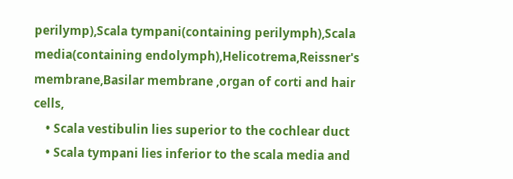perilymp),Scala tympani(containing perilymph),Scala media(containing endolymph),Helicotrema,Reissner's membrane,Basilar membrane ,organ of corti and hair cells,
    • Scala vestibulin lies superior to the cochlear duct
    • Scala tympani lies inferior to the scala media and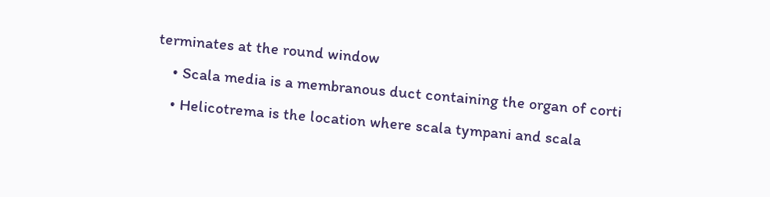terminates at the round window
    • Scala media is a membranous duct containing the organ of corti
    • Helicotrema is the location where scala tympani and scala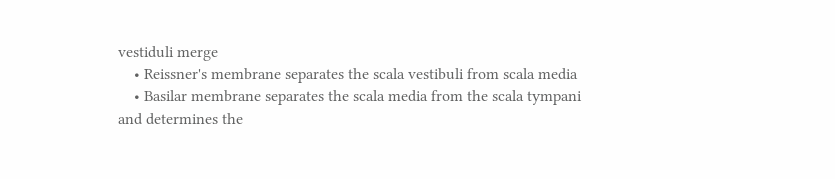vestiduli merge
    • Reissner's membrane separates the scala vestibuli from scala media
    • Basilar membrane separates the scala media from the scala tympani and determines the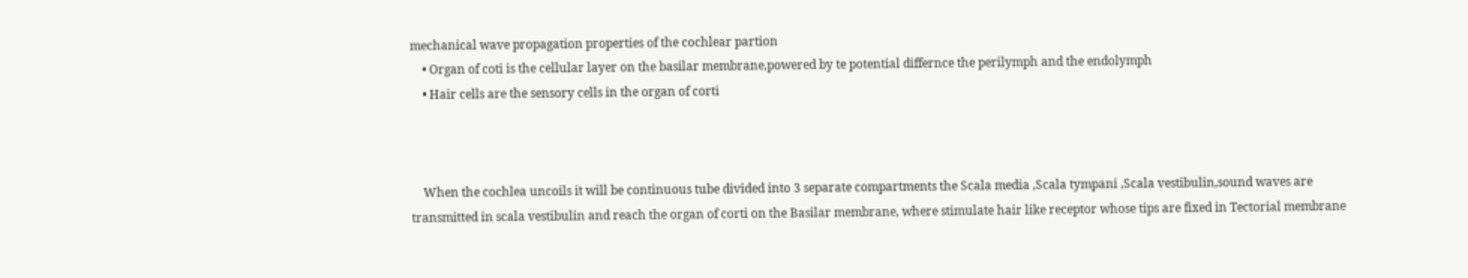mechanical wave propagation properties of the cochlear partion
    • Organ of coti is the cellular layer on the basilar membrane,powered by te potential differnce the perilymph and the endolymph
    • Hair cells are the sensory cells in the organ of corti



    When the cochlea uncoils it will be continuous tube divided into 3 separate compartments the Scala media ,Scala tympani ,Scala vestibulin,sound waves are transmitted in scala vestibulin and reach the organ of corti on the Basilar membrane, where stimulate hair like receptor whose tips are fixed in Tectorial membrane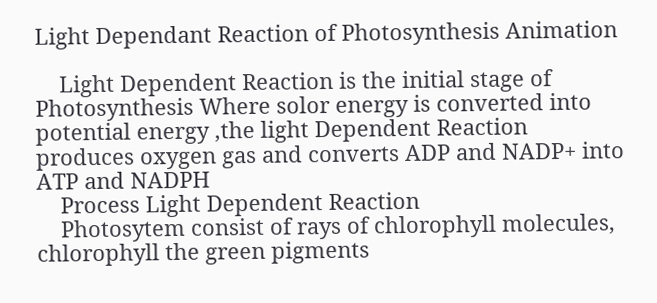Light Dependant Reaction of Photosynthesis Animation

    Light Dependent Reaction is the initial stage of Photosynthesis Where solor energy is converted into potential energy ,the light Dependent Reaction produces oxygen gas and converts ADP and NADP+ into ATP and NADPH
    Process Light Dependent Reaction
    Photosytem consist of rays of chlorophyll molecules, chlorophyll the green pigments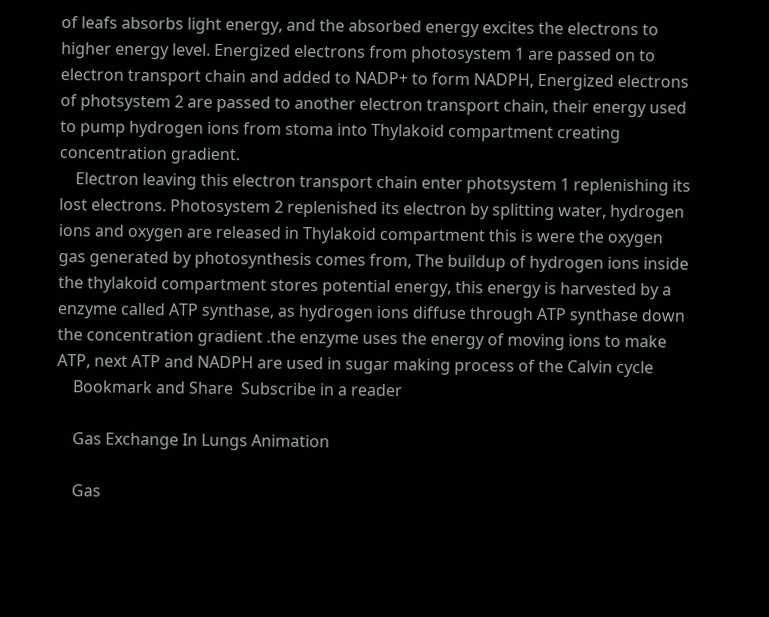of leafs absorbs light energy, and the absorbed energy excites the electrons to higher energy level. Energized electrons from photosystem 1 are passed on to electron transport chain and added to NADP+ to form NADPH, Energized electrons of photsystem 2 are passed to another electron transport chain, their energy used to pump hydrogen ions from stoma into Thylakoid compartment creating concentration gradient.
    Electron leaving this electron transport chain enter photsystem 1 replenishing its lost electrons. Photosystem 2 replenished its electron by splitting water, hydrogen ions and oxygen are released in Thylakoid compartment this is were the oxygen gas generated by photosynthesis comes from, The buildup of hydrogen ions inside the thylakoid compartment stores potential energy, this energy is harvested by a enzyme called ATP synthase, as hydrogen ions diffuse through ATP synthase down the concentration gradient .the enzyme uses the energy of moving ions to make ATP, next ATP and NADPH are used in sugar making process of the Calvin cycle
    Bookmark and Share  Subscribe in a reader

    Gas Exchange In Lungs Animation

    Gas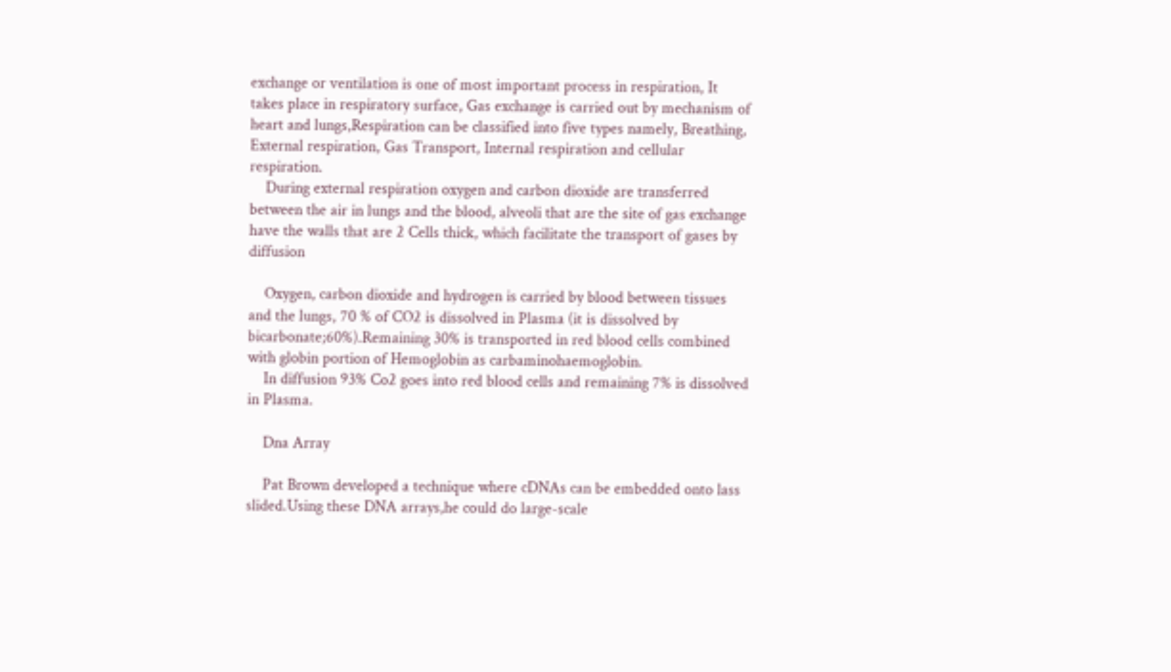exchange or ventilation is one of most important process in respiration, It takes place in respiratory surface, Gas exchange is carried out by mechanism of heart and lungs,Respiration can be classified into five types namely, Breathing, External respiration, Gas Transport, Internal respiration and cellular respiration.
    During external respiration oxygen and carbon dioxide are transferred between the air in lungs and the blood, alveoli that are the site of gas exchange have the walls that are 2 Cells thick, which facilitate the transport of gases by diffusion

    Oxygen, carbon dioxide and hydrogen is carried by blood between tissues and the lungs, 70 % of CO2 is dissolved in Plasma (it is dissolved by bicarbonate;60%).Remaining 30% is transported in red blood cells combined with globin portion of Hemoglobin as carbaminohaemoglobin.
    In diffusion 93% Co2 goes into red blood cells and remaining 7% is dissolved in Plasma.

    Dna Array

    Pat Brown developed a technique where cDNAs can be embedded onto lass slided.Using these DNA arrays,he could do large-scale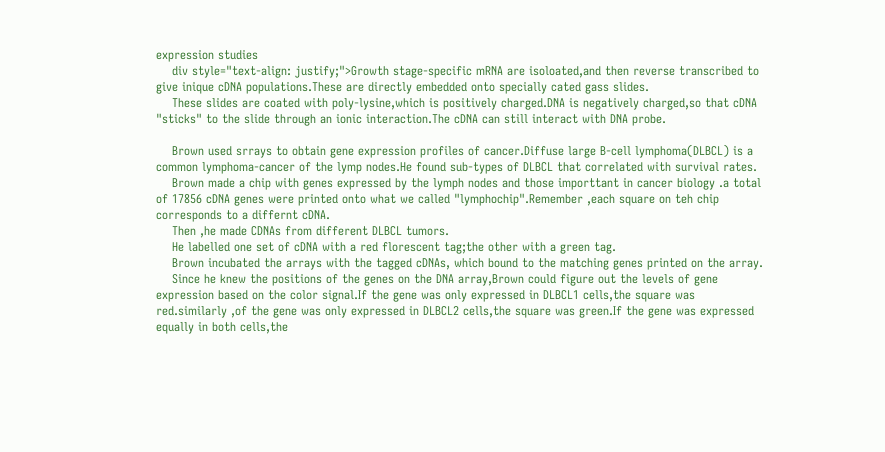expression studies
    div style="text-align: justify;">Growth stage-specific mRNA are isoloated,and then reverse transcribed to give inique cDNA populations.These are directly embedded onto specially cated gass slides.
    These slides are coated with poly-lysine,which is positively charged.DNA is negatively charged,so that cDNA "sticks" to the slide through an ionic interaction.The cDNA can still interact with DNA probe.

    Brown used srrays to obtain gene expression profiles of cancer.Diffuse large B-cell lymphoma(DLBCL) is a common lymphoma-cancer of the lymp nodes.He found sub-types of DLBCL that correlated with survival rates.
    Brown made a chip with genes expressed by the lymph nodes and those importtant in cancer biology .a total of 17856 cDNA genes were printed onto what we called "lymphochip".Remember ,each square on teh chip corresponds to a differnt cDNA.
    Then ,he made CDNAs from different DLBCL tumors.
    He labelled one set of cDNA with a red florescent tag;the other with a green tag.
    Brown incubated the arrays with the tagged cDNAs, which bound to the matching genes printed on the array.
    Since he knew the positions of the genes on the DNA array,Brown could figure out the levels of gene expression based on the color signal.If the gene was only expressed in DLBCL1 cells,the square was red.similarly ,of the gene was only expressed in DLBCL2 cells,the square was green.If the gene was expressed equally in both cells,the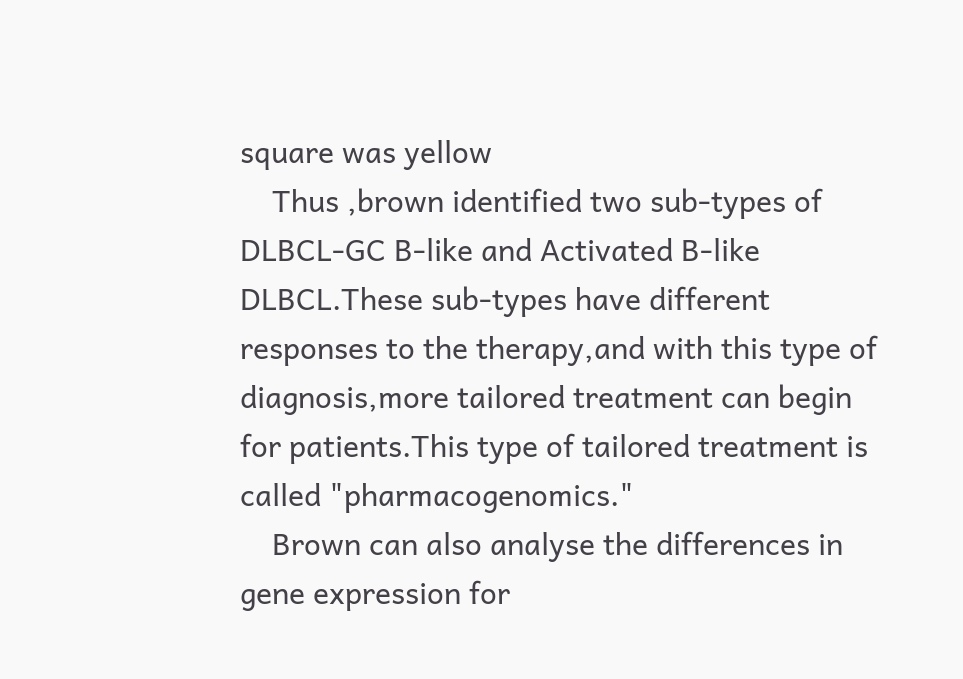square was yellow
    Thus ,brown identified two sub-types of DLBCL-GC B-like and Activated B-like DLBCL.These sub-types have different responses to the therapy,and with this type of diagnosis,more tailored treatment can begin for patients.This type of tailored treatment is called "pharmacogenomics."
    Brown can also analyse the differences in gene expression for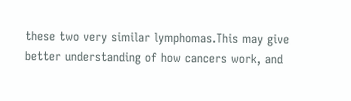these two very similar lymphomas.This may give better understanding of how cancers work, and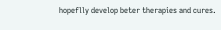hopeflly develop beter therapies and cures.